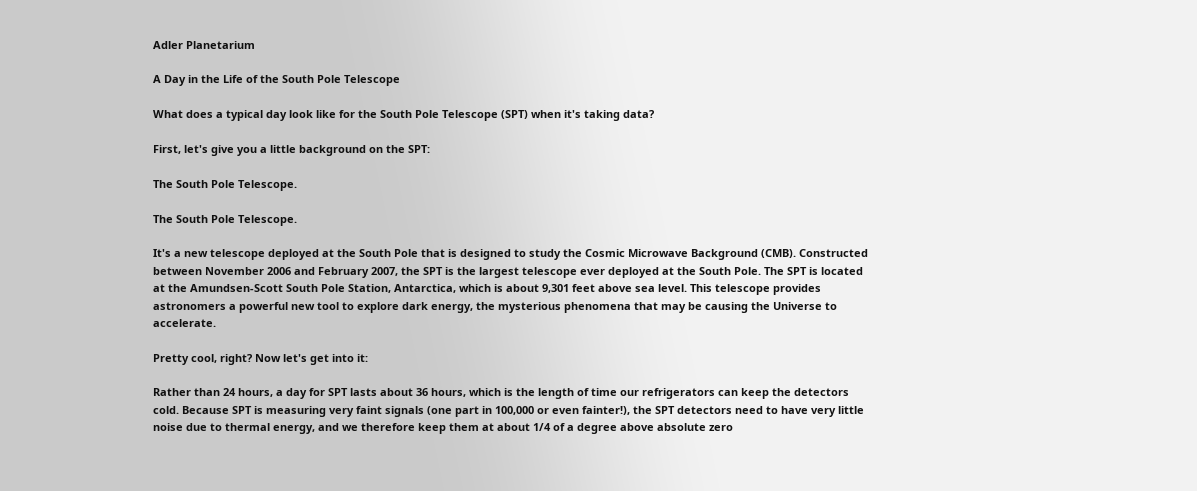Adler Planetarium

A Day in the Life of the South Pole Telescope

What does a typical day look like for the South Pole Telescope (SPT) when it's taking data?

First, let's give you a little background on the SPT:

The South Pole Telescope.

The South Pole Telescope.

It's a new telescope deployed at the South Pole that is designed to study the Cosmic Microwave Background (CMB). Constructed between November 2006 and February 2007, the SPT is the largest telescope ever deployed at the South Pole. The SPT is located at the Amundsen-Scott South Pole Station, Antarctica, which is about 9,301 feet above sea level. This telescope provides astronomers a powerful new tool to explore dark energy, the mysterious phenomena that may be causing the Universe to accelerate.

Pretty cool, right? Now let's get into it:

Rather than 24 hours, a day for SPT lasts about 36 hours, which is the length of time our refrigerators can keep the detectors cold. Because SPT is measuring very faint signals (one part in 100,000 or even fainter!), the SPT detectors need to have very little noise due to thermal energy, and we therefore keep them at about 1/4 of a degree above absolute zero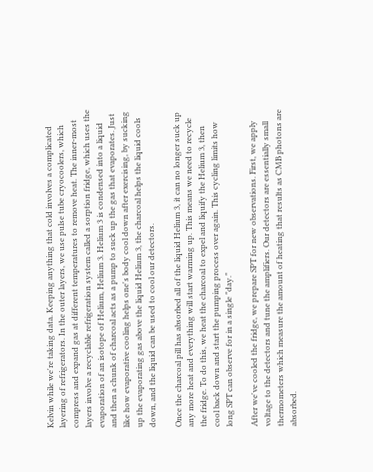Kelvin while we're taking data. Keeping anything that cold involves a complicated layering of refrigerators. In the outer layers, we use pulse tube cryocoolers, which compress and expand gas at different temperatures to remove heat. The inner-most layers involve a recyclable refrigeration system called a sorption fridge, which uses the evaporation of an isotope of Helium, Helium 3. Helium 3 is condensed into a liquid and then a chunk of charcoal acts as a pump to suck up the gas that evaporates. Just like how evaporative cooling helps one's body cool down after exercising, by sucking up the evaporating gas above the liquid Helium 3, the charcoal helps the liquid cools down, and the liquid can be used to cool our detectors.

Once the charcoal pill has absorbed all of the liquid Helium 3, it can no longer suck up any more heat and everything will start warming up. This means we need to recycle the fridge. To do this, we heat the charcoal to expel and liquify the Helium 3, then cool back down and start the pumping process over again. This cycling limits how long SPT can observe for in a single "day."

After we've cooled the fridge, we prepare SPT for new observations. First, we apply voltage to the detectors and tune the amplifiers. Our detectors are essentially small thermometers which measure the amount of heating that results as CMB photons are absorbed.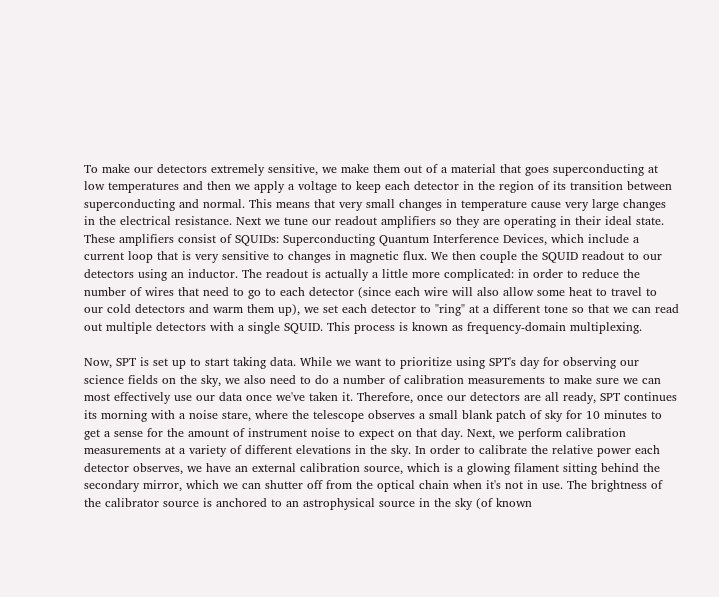To make our detectors extremely sensitive, we make them out of a material that goes superconducting at low temperatures and then we apply a voltage to keep each detector in the region of its transition between superconducting and normal. This means that very small changes in temperature cause very large changes in the electrical resistance. Next we tune our readout amplifiers so they are operating in their ideal state. These amplifiers consist of SQUIDs: Superconducting Quantum Interference Devices, which include a current loop that is very sensitive to changes in magnetic flux. We then couple the SQUID readout to our detectors using an inductor. The readout is actually a little more complicated: in order to reduce the number of wires that need to go to each detector (since each wire will also allow some heat to travel to our cold detectors and warm them up), we set each detector to "ring" at a different tone so that we can read out multiple detectors with a single SQUID. This process is known as frequency-domain multiplexing.

Now, SPT is set up to start taking data. While we want to prioritize using SPT's day for observing our science fields on the sky, we also need to do a number of calibration measurements to make sure we can most effectively use our data once we've taken it. Therefore, once our detectors are all ready, SPT continues its morning with a noise stare, where the telescope observes a small blank patch of sky for 10 minutes to get a sense for the amount of instrument noise to expect on that day. Next, we perform calibration measurements at a variety of different elevations in the sky. In order to calibrate the relative power each detector observes, we have an external calibration source, which is a glowing filament sitting behind the secondary mirror, which we can shutter off from the optical chain when it's not in use. The brightness of the calibrator source is anchored to an astrophysical source in the sky (of known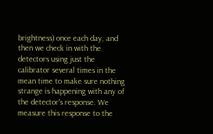brightness) once each day, and then we check in with the detectors using just the calibrator several times in the mean time to make sure nothing strange is happening with any of the detector's response. We measure this response to the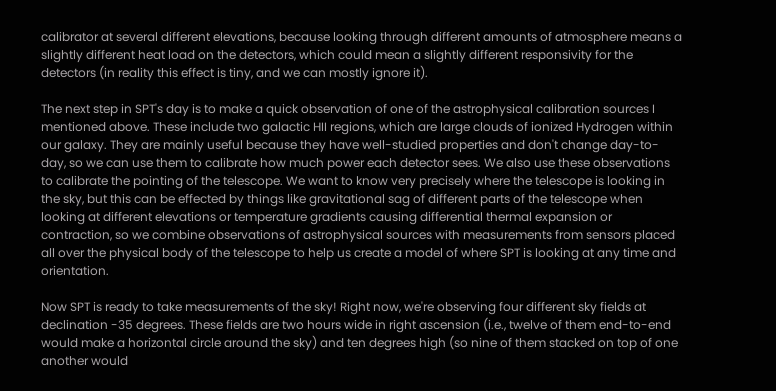calibrator at several different elevations, because looking through different amounts of atmosphere means a slightly different heat load on the detectors, which could mean a slightly different responsivity for the detectors (in reality this effect is tiny, and we can mostly ignore it).

The next step in SPT's day is to make a quick observation of one of the astrophysical calibration sources I mentioned above. These include two galactic HII regions, which are large clouds of ionized Hydrogen within our galaxy. They are mainly useful because they have well-studied properties and don't change day-to-day, so we can use them to calibrate how much power each detector sees. We also use these observations to calibrate the pointing of the telescope. We want to know very precisely where the telescope is looking in the sky, but this can be effected by things like gravitational sag of different parts of the telescope when looking at different elevations or temperature gradients causing differential thermal expansion or contraction, so we combine observations of astrophysical sources with measurements from sensors placed all over the physical body of the telescope to help us create a model of where SPT is looking at any time and orientation.

Now SPT is ready to take measurements of the sky! Right now, we're observing four different sky fields at declination -35 degrees. These fields are two hours wide in right ascension (i.e., twelve of them end-to-end would make a horizontal circle around the sky) and ten degrees high (so nine of them stacked on top of one another would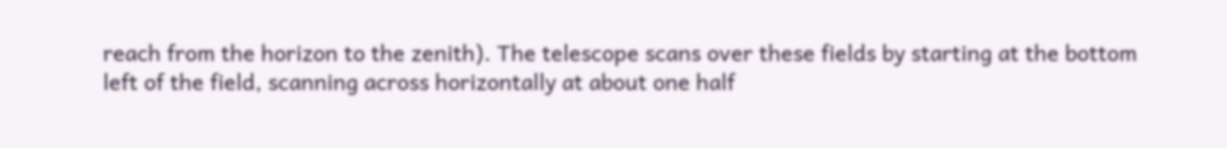reach from the horizon to the zenith). The telescope scans over these fields by starting at the bottom left of the field, scanning across horizontally at about one half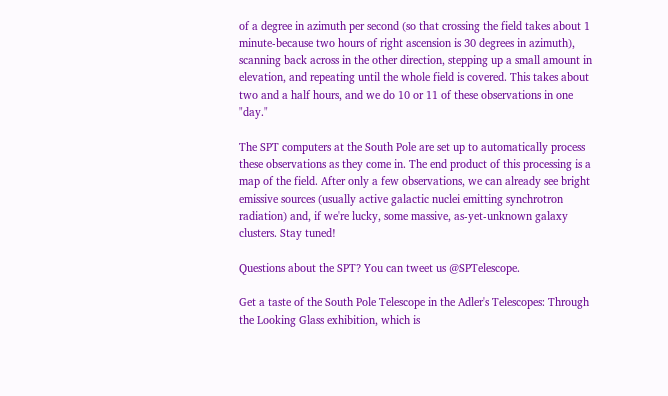of a degree in azimuth per second (so that crossing the field takes about 1 minute-because two hours of right ascension is 30 degrees in azimuth), scanning back across in the other direction, stepping up a small amount in elevation, and repeating until the whole field is covered. This takes about two and a half hours, and we do 10 or 11 of these observations in one "day."

The SPT computers at the South Pole are set up to automatically process these observations as they come in. The end product of this processing is a map of the field. After only a few observations, we can already see bright emissive sources (usually active galactic nuclei emitting synchrotron radiation) and, if we're lucky, some massive, as-yet-unknown galaxy clusters. Stay tuned!

Questions about the SPT? You can tweet us @SPTelescope.

Get a taste of the South Pole Telescope in the Adler's Telescopes: Through the Looking Glass exhibition, which is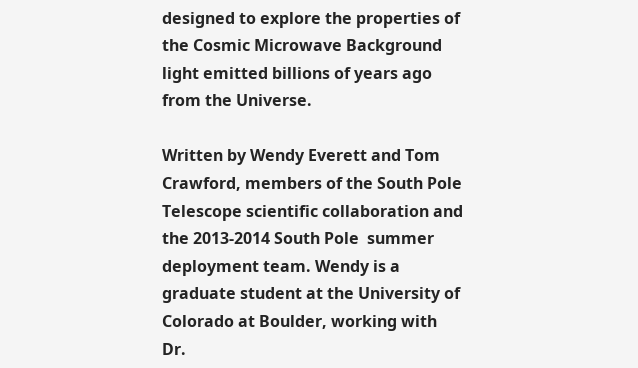designed to explore the properties of the Cosmic Microwave Background light emitted billions of years ago from the Universe.

Written by Wendy Everett and Tom Crawford, members of the South Pole Telescope scientific collaboration and the 2013-2014 South Pole  summer deployment team. Wendy is a graduate student at the University of Colorado at Boulder, working with Dr.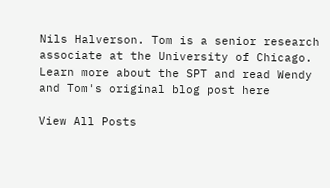Nils Halverson. Tom is a senior research associate at the University of Chicago. Learn more about the SPT and read Wendy and Tom's original blog post here

View All Posts